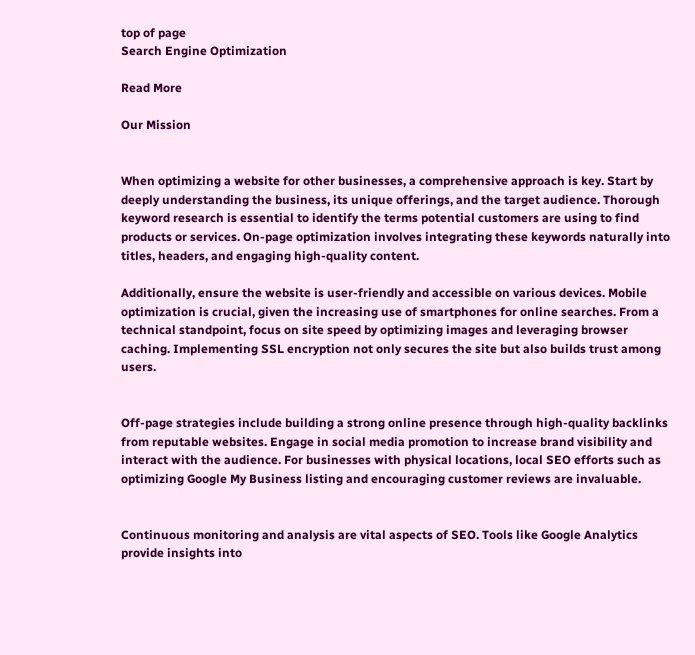top of page
Search Engine Optimization

Read More

Our Mission


When optimizing a website for other businesses, a comprehensive approach is key. Start by deeply understanding the business, its unique offerings, and the target audience. Thorough keyword research is essential to identify the terms potential customers are using to find products or services. On-page optimization involves integrating these keywords naturally into titles, headers, and engaging high-quality content.

Additionally, ensure the website is user-friendly and accessible on various devices. Mobile optimization is crucial, given the increasing use of smartphones for online searches. From a technical standpoint, focus on site speed by optimizing images and leveraging browser caching. Implementing SSL encryption not only secures the site but also builds trust among users.


Off-page strategies include building a strong online presence through high-quality backlinks from reputable websites. Engage in social media promotion to increase brand visibility and interact with the audience. For businesses with physical locations, local SEO efforts such as optimizing Google My Business listing and encouraging customer reviews are invaluable.


Continuous monitoring and analysis are vital aspects of SEO. Tools like Google Analytics provide insights into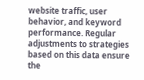website traffic, user behavior, and keyword performance. Regular adjustments to strategies based on this data ensure the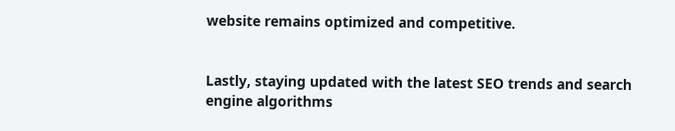website remains optimized and competitive.


Lastly, staying updated with the latest SEO trends and search engine algorithms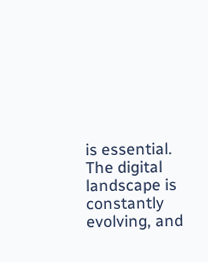is essential. The digital landscape is constantly evolving, and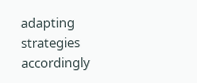adapting strategies accordingly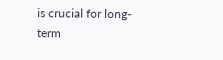is crucial for long-term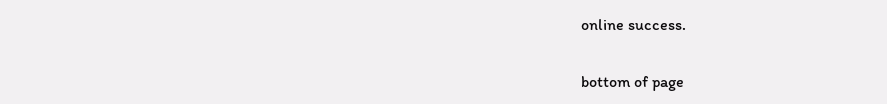online success.

bottom of page